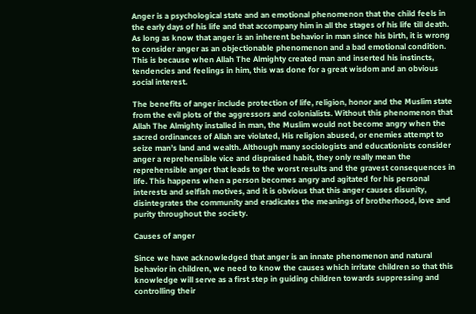Anger is a psychological state and an emotional phenomenon that the child feels in the early days of his life and that accompany him in all the stages of his life till death. As long as know that anger is an inherent behavior in man since his birth, it is wrong to consider anger as an objectionable phenomenon and a bad emotional condition. This is because when Allah The Almighty created man and inserted his instincts, tendencies and feelings in him, this was done for a great wisdom and an obvious social interest.

The benefits of anger include protection of life, religion, honor and the Muslim state from the evil plots of the aggressors and colonialists. Without this phenomenon that Allah The Almighty installed in man, the Muslim would not become angry when the sacred ordinances of Allah are violated, His religion abused, or enemies attempt to seize man’s land and wealth. Although many sociologists and educationists consider anger a reprehensible vice and dispraised habit, they only really mean the reprehensible anger that leads to the worst results and the gravest consequences in life. This happens when a person becomes angry and agitated for his personal interests and selfish motives, and it is obvious that this anger causes disunity, disintegrates the community and eradicates the meanings of brotherhood, love and purity throughout the society.

Causes of anger

Since we have acknowledged that anger is an innate phenomenon and natural behavior in children, we need to know the causes which irritate children so that this knowledge will serve as a first step in guiding children towards suppressing and controlling their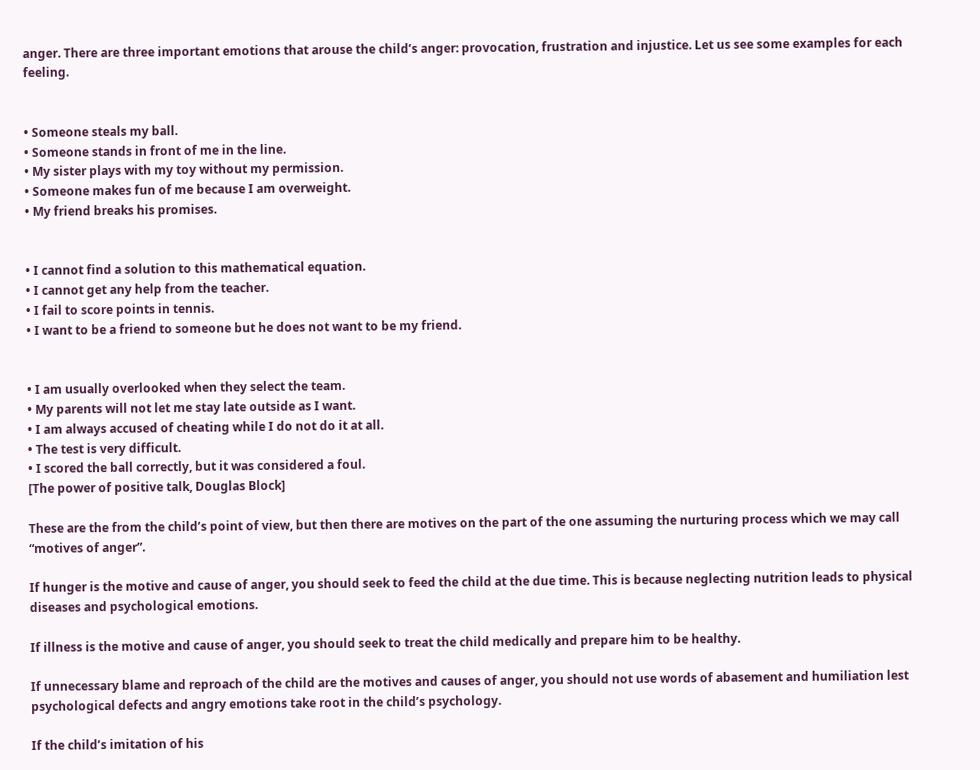anger. There are three important emotions that arouse the child’s anger: provocation, frustration and injustice. Let us see some examples for each feeling.


• Someone steals my ball.
• Someone stands in front of me in the line.
• My sister plays with my toy without my permission.
• Someone makes fun of me because I am overweight.
• My friend breaks his promises.


• I cannot find a solution to this mathematical equation.
• I cannot get any help from the teacher.
• I fail to score points in tennis.
• I want to be a friend to someone but he does not want to be my friend.


• I am usually overlooked when they select the team.
• My parents will not let me stay late outside as I want.
• I am always accused of cheating while I do not do it at all.
• The test is very difficult.
• I scored the ball correctly, but it was considered a foul.
[The power of positive talk, Douglas Block]

These are the from the child’s point of view, but then there are motives on the part of the one assuming the nurturing process which we may call “motives of anger”.

If hunger is the motive and cause of anger, you should seek to feed the child at the due time. This is because neglecting nutrition leads to physical diseases and psychological emotions.

If illness is the motive and cause of anger, you should seek to treat the child medically and prepare him to be healthy.

If unnecessary blame and reproach of the child are the motives and causes of anger, you should not use words of abasement and humiliation lest psychological defects and angry emotions take root in the child’s psychology.

If the child’s imitation of his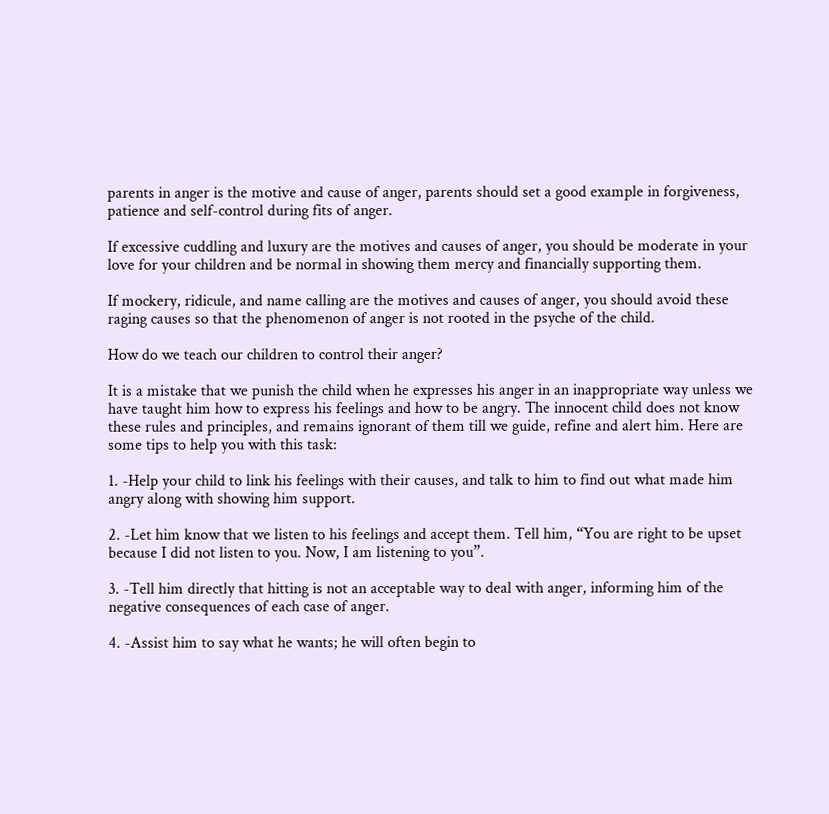parents in anger is the motive and cause of anger, parents should set a good example in forgiveness, patience and self-control during fits of anger.

If excessive cuddling and luxury are the motives and causes of anger, you should be moderate in your love for your children and be normal in showing them mercy and financially supporting them.

If mockery, ridicule, and name calling are the motives and causes of anger, you should avoid these raging causes so that the phenomenon of anger is not rooted in the psyche of the child.

How do we teach our children to control their anger?

It is a mistake that we punish the child when he expresses his anger in an inappropriate way unless we have taught him how to express his feelings and how to be angry. The innocent child does not know these rules and principles, and remains ignorant of them till we guide, refine and alert him. Here are some tips to help you with this task:

1. -Help your child to link his feelings with their causes, and talk to him to find out what made him angry along with showing him support.

2. -Let him know that we listen to his feelings and accept them. Tell him, “You are right to be upset because I did not listen to you. Now, I am listening to you”.

3. -Tell him directly that hitting is not an acceptable way to deal with anger, informing him of the negative consequences of each case of anger.

4. -Assist him to say what he wants; he will often begin to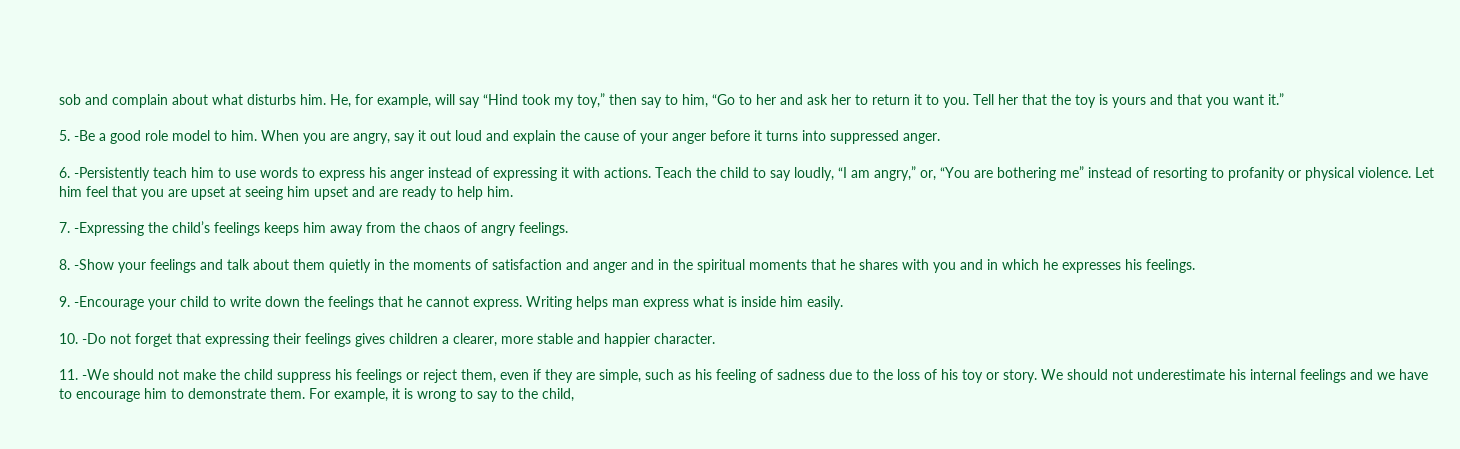sob and complain about what disturbs him. He, for example, will say “Hind took my toy,” then say to him, “Go to her and ask her to return it to you. Tell her that the toy is yours and that you want it.”

5. -Be a good role model to him. When you are angry, say it out loud and explain the cause of your anger before it turns into suppressed anger.

6. -Persistently teach him to use words to express his anger instead of expressing it with actions. Teach the child to say loudly, “I am angry,” or, “You are bothering me” instead of resorting to profanity or physical violence. Let him feel that you are upset at seeing him upset and are ready to help him.

7. -Expressing the child’s feelings keeps him away from the chaos of angry feelings.

8. -Show your feelings and talk about them quietly in the moments of satisfaction and anger and in the spiritual moments that he shares with you and in which he expresses his feelings.

9. -Encourage your child to write down the feelings that he cannot express. Writing helps man express what is inside him easily.

10. -Do not forget that expressing their feelings gives children a clearer, more stable and happier character.

11. -We should not make the child suppress his feelings or reject them, even if they are simple, such as his feeling of sadness due to the loss of his toy or story. We should not underestimate his internal feelings and we have to encourage him to demonstrate them. For example, it is wrong to say to the child,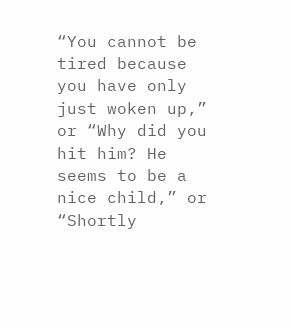“You cannot be tired because you have only just woken up,” or “Why did you hit him? He seems to be a nice child,” or “Shortly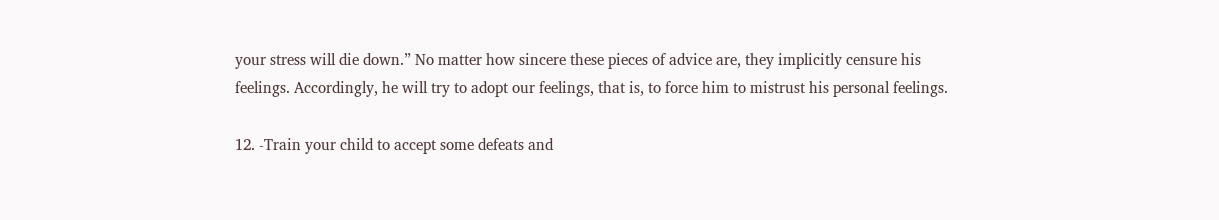your stress will die down.” No matter how sincere these pieces of advice are, they implicitly censure his feelings. Accordingly, he will try to adopt our feelings, that is, to force him to mistrust his personal feelings.

12. -Train your child to accept some defeats and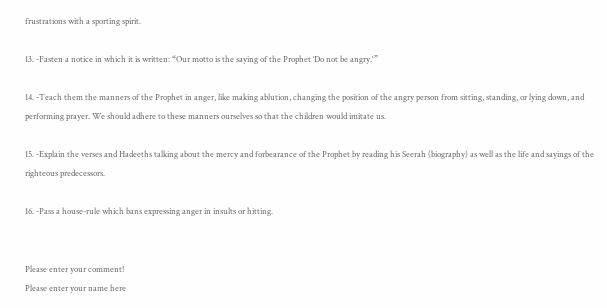frustrations with a sporting spirit.

13. -Fasten a notice in which it is written: “Our motto is the saying of the Prophet ‘Do not be angry.'”

14. -Teach them the manners of the Prophet in anger, like making ablution, changing the position of the angry person from sitting, standing, or lying down, and performing prayer. We should adhere to these manners ourselves so that the children would imitate us.

15. -Explain the verses and Hadeeths talking about the mercy and forbearance of the Prophet by reading his Seerah (biography) as well as the life and sayings of the righteous predecessors.

16. -Pass a house-rule which bans expressing anger in insults or hitting.


Please enter your comment!
Please enter your name here